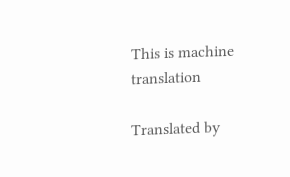This is machine translation

Translated by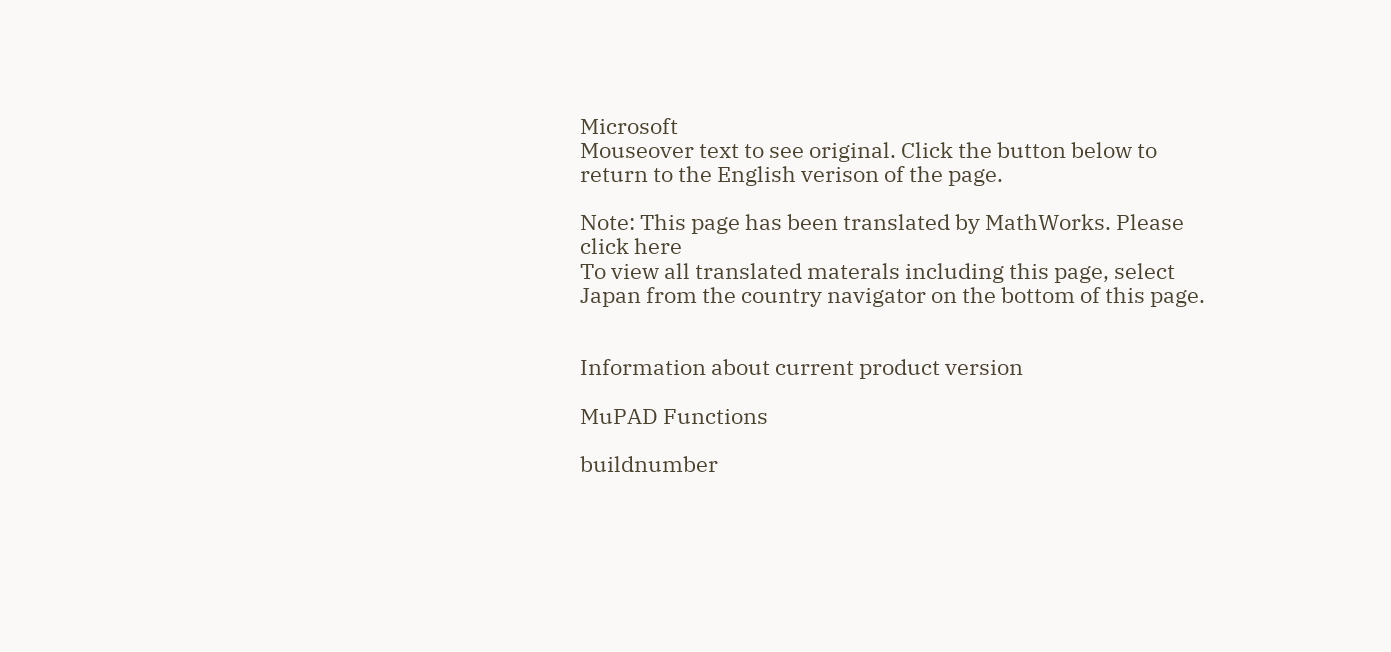Microsoft
Mouseover text to see original. Click the button below to return to the English verison of the page.

Note: This page has been translated by MathWorks. Please click here
To view all translated materals including this page, select Japan from the country navigator on the bottom of this page.


Information about current product version

MuPAD Functions

buildnumber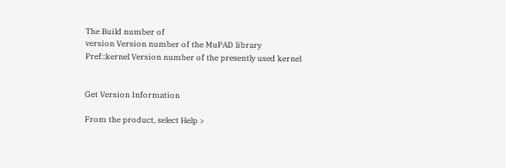The Build number of
version Version number of the MuPAD library
Pref::kernel Version number of the presently used kernel


Get Version Information

From the product, select Help >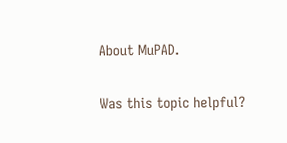About MuPAD.

Was this topic helpful?